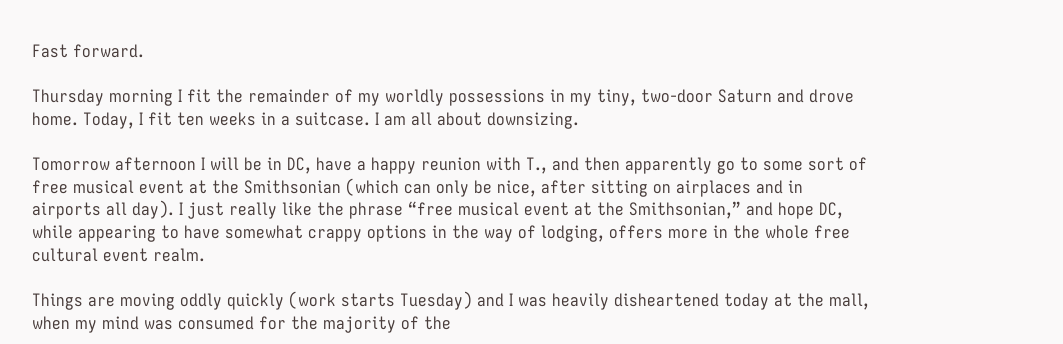Fast forward.

Thursday morning I fit the remainder of my worldly possessions in my tiny, two-door Saturn and drove home. Today, I fit ten weeks in a suitcase. I am all about downsizing.

Tomorrow afternoon I will be in DC, have a happy reunion with T., and then apparently go to some sort of free musical event at the Smithsonian (which can only be nice, after sitting on airplaces and in airports all day). I just really like the phrase “free musical event at the Smithsonian,” and hope DC, while appearing to have somewhat crappy options in the way of lodging, offers more in the whole free cultural event realm.

Things are moving oddly quickly (work starts Tuesday) and I was heavily disheartened today at the mall, when my mind was consumed for the majority of the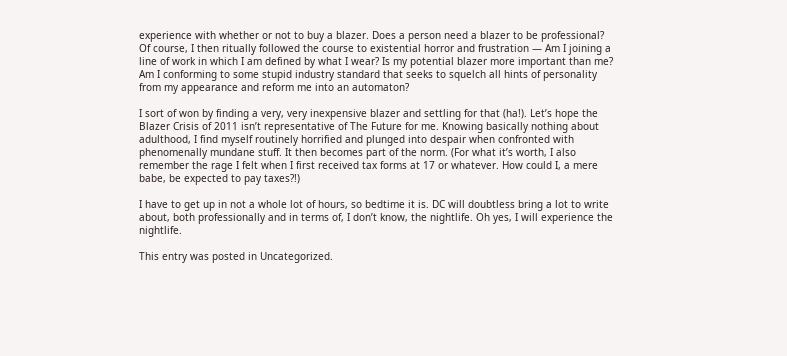experience with whether or not to buy a blazer. Does a person need a blazer to be professional? Of course, I then ritually followed the course to existential horror and frustration — Am I joining a line of work in which I am defined by what I wear? Is my potential blazer more important than me? Am I conforming to some stupid industry standard that seeks to squelch all hints of personality from my appearance and reform me into an automaton?

I sort of won by finding a very, very inexpensive blazer and settling for that (ha!). Let’s hope the Blazer Crisis of 2011 isn’t representative of The Future for me. Knowing basically nothing about adulthood, I find myself routinely horrified and plunged into despair when confronted with phenomenally mundane stuff. It then becomes part of the norm. (For what it’s worth, I also remember the rage I felt when I first received tax forms at 17 or whatever. How could I, a mere babe, be expected to pay taxes?!)

I have to get up in not a whole lot of hours, so bedtime it is. DC will doubtless bring a lot to write about, both professionally and in terms of, I don’t know, the nightlife. Oh yes, I will experience the nightlife.

This entry was posted in Uncategorized.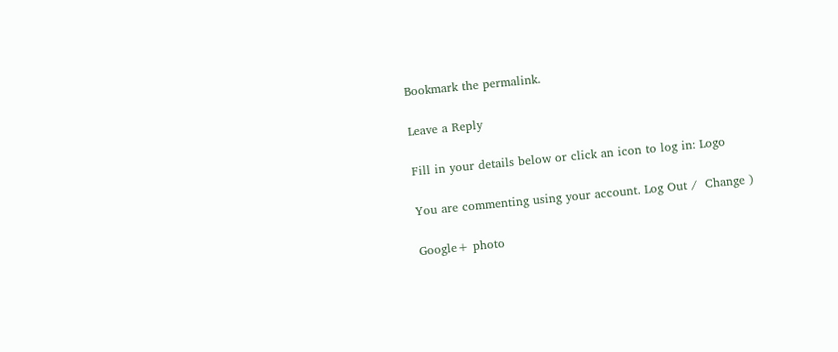Bookmark the permalink.

Leave a Reply

Fill in your details below or click an icon to log in: Logo

You are commenting using your account. Log Out /  Change )

Google+ photo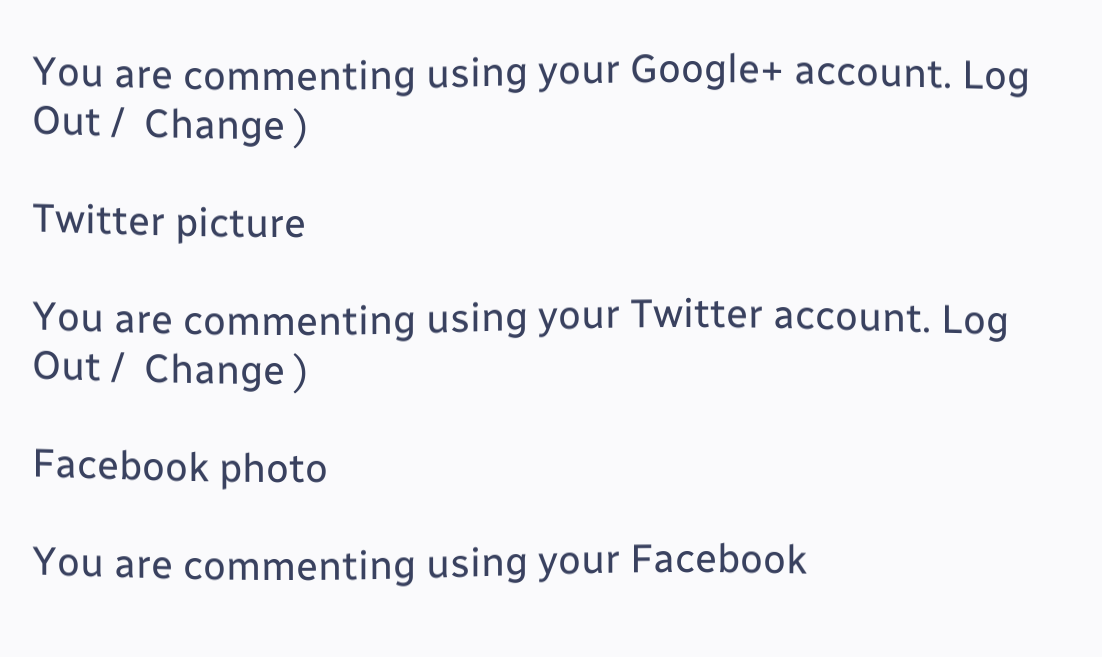You are commenting using your Google+ account. Log Out /  Change )

Twitter picture

You are commenting using your Twitter account. Log Out /  Change )

Facebook photo

You are commenting using your Facebook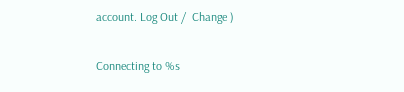account. Log Out /  Change )

Connecting to %s